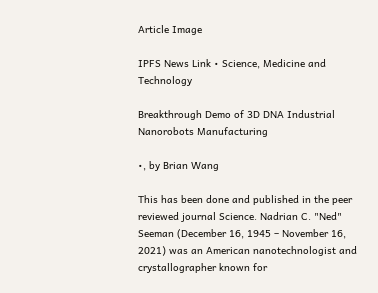Article Image

IPFS News Link • Science, Medicine and Technology

Breakthrough Demo of 3D DNA Industrial Nanorobots Manufacturing

•, by Brian Wang

This has been done and published in the peer reviewed journal Science. Nadrian C. "Ned" Seeman (December 16, 1945 – November 16, 2021) was an American nanotechnologist and crystallographer known for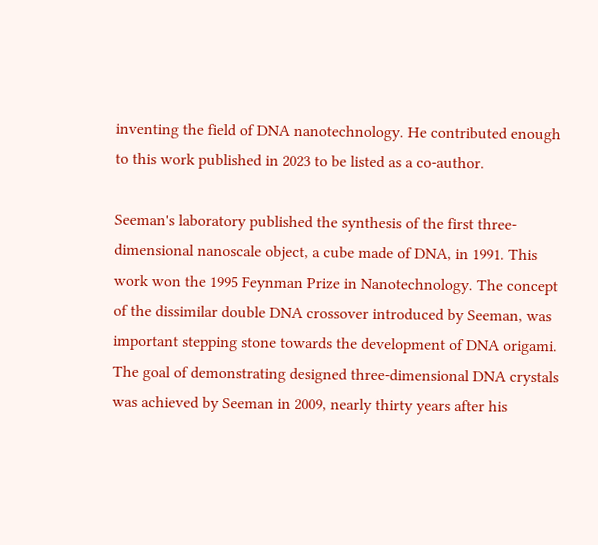inventing the field of DNA nanotechnology. He contributed enough to this work published in 2023 to be listed as a co-author.

Seeman's laboratory published the synthesis of the first three-dimensional nanoscale object, a cube made of DNA, in 1991. This work won the 1995 Feynman Prize in Nanotechnology. The concept of the dissimilar double DNA crossover introduced by Seeman, was important stepping stone towards the development of DNA origami. The goal of demonstrating designed three-dimensional DNA crystals was achieved by Seeman in 2009, nearly thirty years after his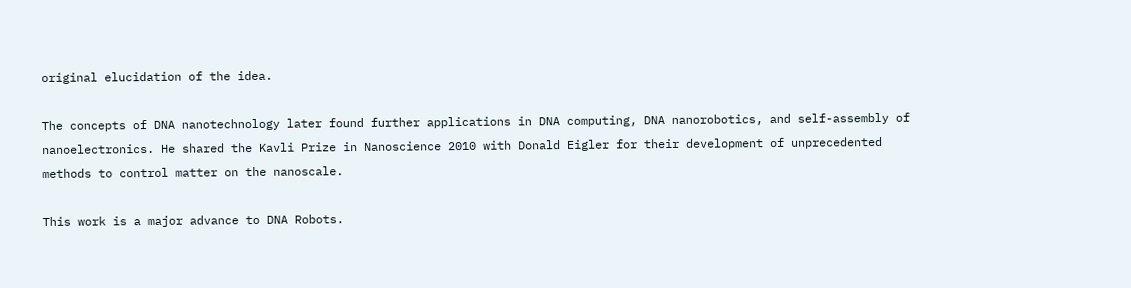original elucidation of the idea.

The concepts of DNA nanotechnology later found further applications in DNA computing, DNA nanorobotics, and self-assembly of nanoelectronics. He shared the Kavli Prize in Nanoscience 2010 with Donald Eigler for their development of unprecedented methods to control matter on the nanoscale.

This work is a major advance to DNA Robots.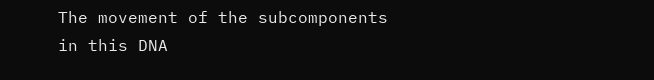The movement of the subcomponents in this DNA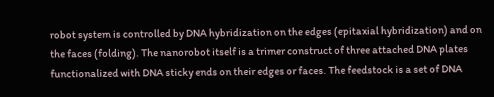robot system is controlled by DNA hybridization on the edges (epitaxial hybridization) and on the faces (folding). The nanorobot itself is a trimer construct of three attached DNA plates functionalized with DNA sticky ends on their edges or faces. The feedstock is a set of DNA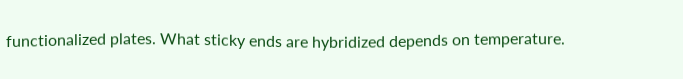functionalized plates. What sticky ends are hybridized depends on temperature.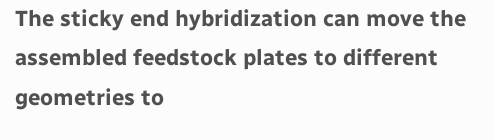The sticky end hybridization can move the assembled feedstock plates to different geometries to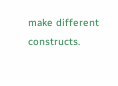make different constructs.